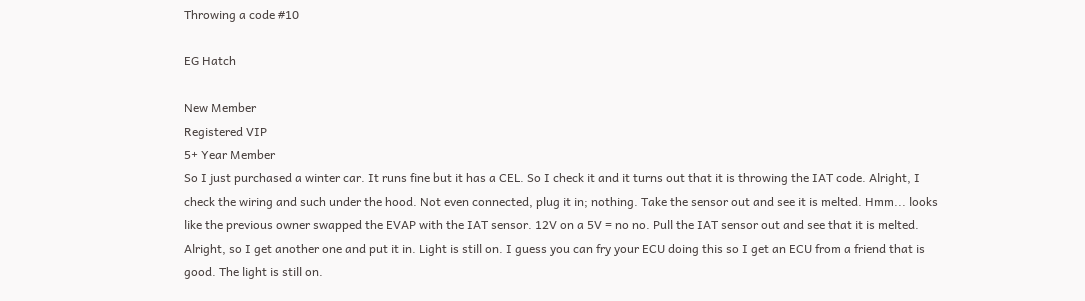Throwing a code #10

EG Hatch

New Member
Registered VIP
5+ Year Member
So I just purchased a winter car. It runs fine but it has a CEL. So I check it and it turns out that it is throwing the IAT code. Alright, I check the wiring and such under the hood. Not even connected, plug it in; nothing. Take the sensor out and see it is melted. Hmm... looks like the previous owner swapped the EVAP with the IAT sensor. 12V on a 5V = no no. Pull the IAT sensor out and see that it is melted. Alright, so I get another one and put it in. Light is still on. I guess you can fry your ECU doing this so I get an ECU from a friend that is good. The light is still on.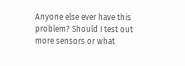Anyone else ever have this problem? Should I test out more sensors or what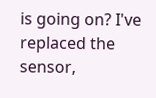is going on? I've replaced the sensor,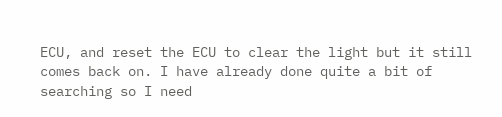ECU, and reset the ECU to clear the light but it still comes back on. I have already done quite a bit of searching so I need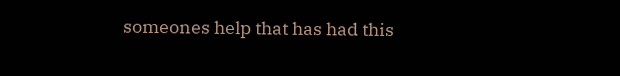someones help that has had this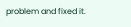problem and fixed it.